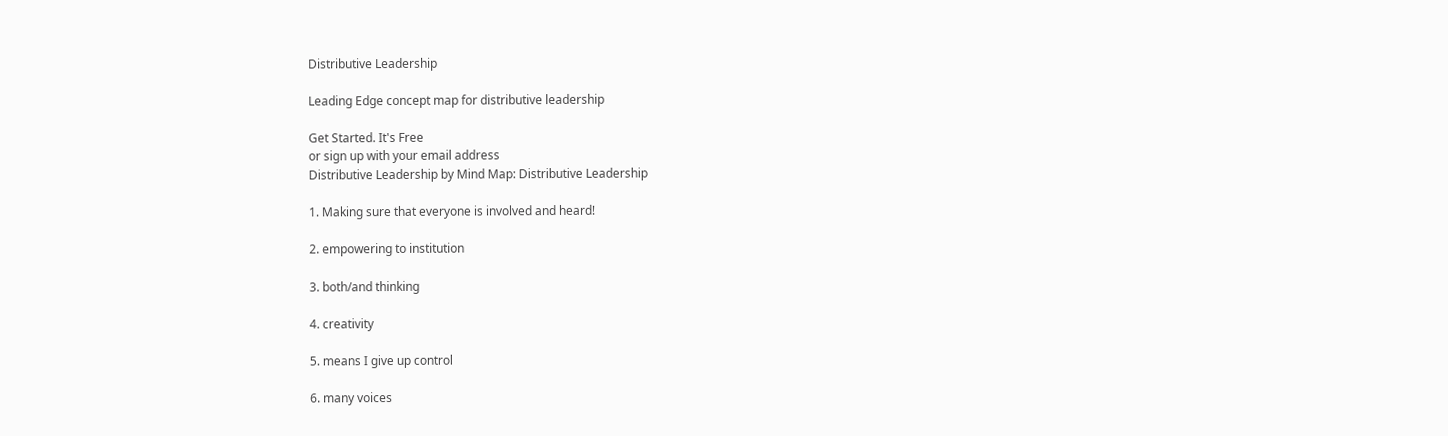Distributive Leadership

Leading Edge concept map for distributive leadership

Get Started. It's Free
or sign up with your email address
Distributive Leadership by Mind Map: Distributive Leadership

1. Making sure that everyone is involved and heard!

2. empowering to institution

3. both/and thinking

4. creativity

5. means I give up control

6. many voices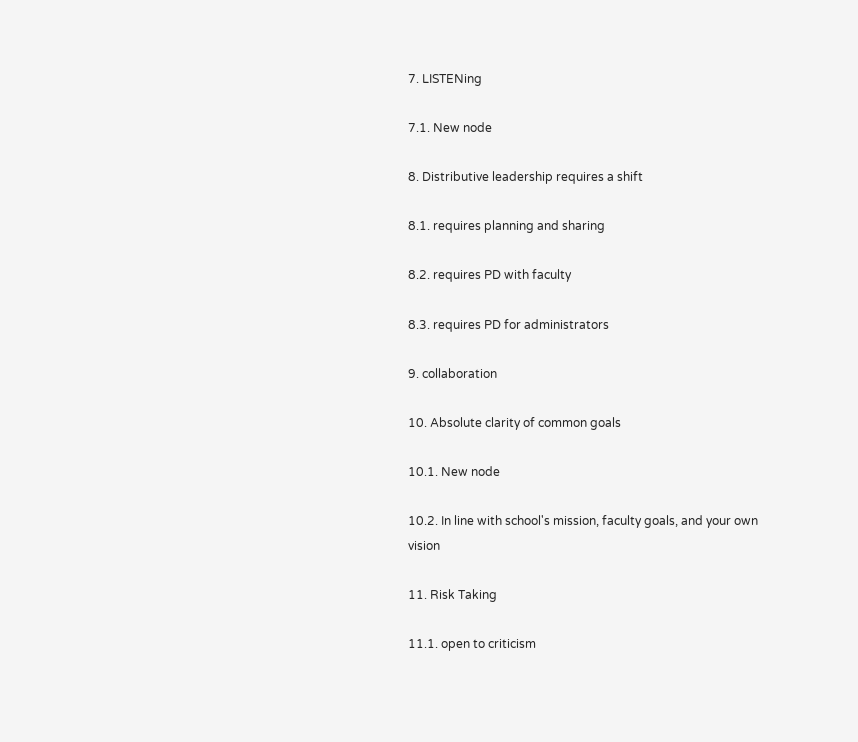7. LISTENing

7.1. New node

8. Distributive leadership requires a shift

8.1. requires planning and sharing

8.2. requires PD with faculty

8.3. requires PD for administrators

9. collaboration

10. Absolute clarity of common goals

10.1. New node

10.2. In line with school's mission, faculty goals, and your own vision

11. Risk Taking

11.1. open to criticism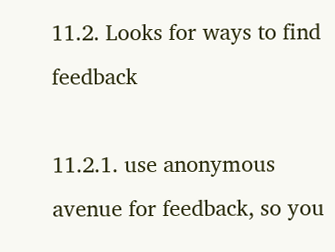11.2. Looks for ways to find feedback

11.2.1. use anonymous avenue for feedback, so you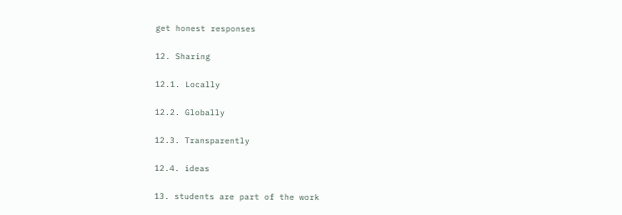get honest responses

12. Sharing

12.1. Locally

12.2. Globally

12.3. Transparently

12.4. ideas

13. students are part of the work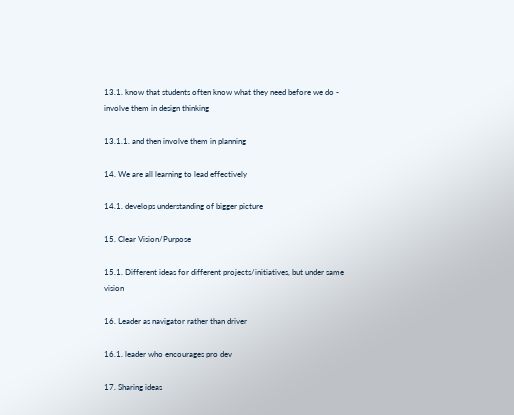13.1. know that students often know what they need before we do - involve them in design thinking

13.1.1. and then involve them in planning

14. We are all learning to lead effectively

14.1. develops understanding of bigger picture

15. Clear Vision/Purpose

15.1. Different ideas for different projects/initiatives, but under same vision

16. Leader as navigator rather than driver

16.1. leader who encourages pro dev

17. Sharing ideas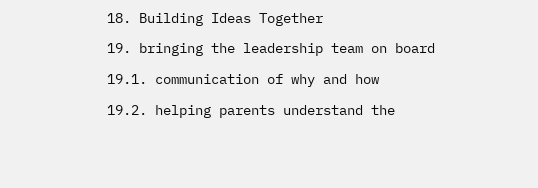18. Building Ideas Together

19. bringing the leadership team on board

19.1. communication of why and how

19.2. helping parents understand the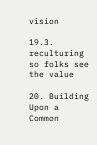vision

19.3. reculturing so folks see the value

20. Building Upon a Common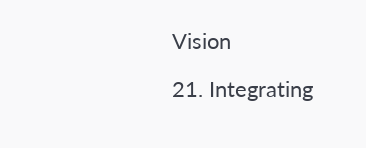Vision

21. Integrating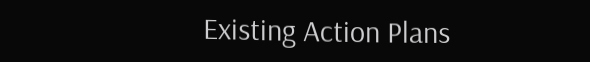Existing Action Plans